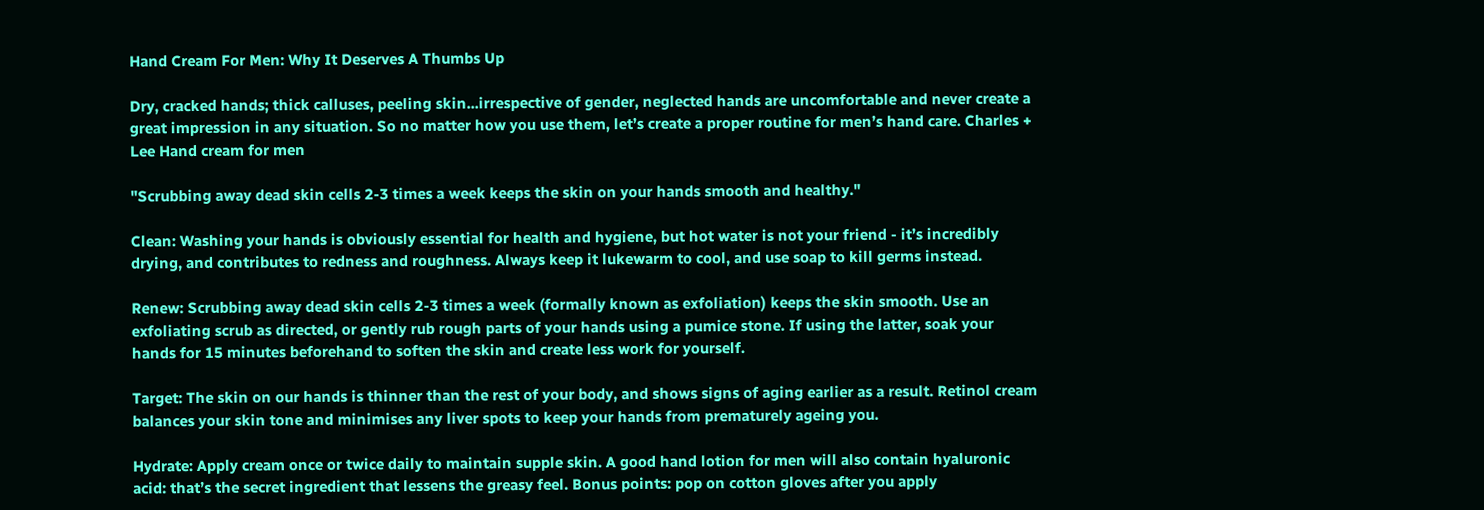Hand Cream For Men: Why It Deserves A Thumbs Up

Dry, cracked hands; thick calluses, peeling skin...irrespective of gender, neglected hands are uncomfortable and never create a great impression in any situation. So no matter how you use them, let’s create a proper routine for men’s hand care. Charles + Lee Hand cream for men

"Scrubbing away dead skin cells 2-3 times a week keeps the skin on your hands smooth and healthy."

Clean: Washing your hands is obviously essential for health and hygiene, but hot water is not your friend - it’s incredibly drying, and contributes to redness and roughness. Always keep it lukewarm to cool, and use soap to kill germs instead.

Renew: Scrubbing away dead skin cells 2-3 times a week (formally known as exfoliation) keeps the skin smooth. Use an exfoliating scrub as directed, or gently rub rough parts of your hands using a pumice stone. If using the latter, soak your hands for 15 minutes beforehand to soften the skin and create less work for yourself.

Target: The skin on our hands is thinner than the rest of your body, and shows signs of aging earlier as a result. Retinol cream balances your skin tone and minimises any liver spots to keep your hands from prematurely ageing you.

Hydrate: Apply cream once or twice daily to maintain supple skin. A good hand lotion for men will also contain hyaluronic acid: that’s the secret ingredient that lessens the greasy feel. Bonus points: pop on cotton gloves after you apply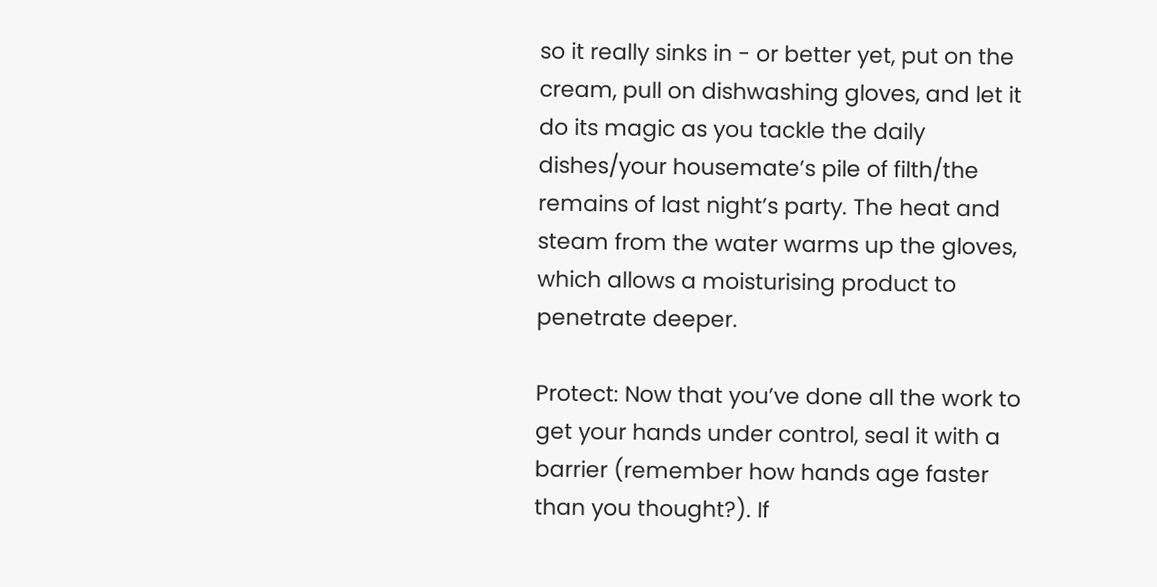so it really sinks in - or better yet, put on the cream, pull on dishwashing gloves, and let it do its magic as you tackle the daily dishes/your housemate’s pile of filth/the remains of last night’s party. The heat and steam from the water warms up the gloves, which allows a moisturising product to penetrate deeper.

Protect: Now that you’ve done all the work to get your hands under control, seal it with a barrier (remember how hands age faster than you thought?). If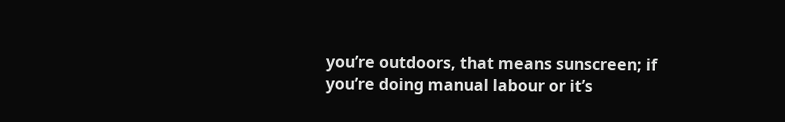you’re outdoors, that means sunscreen; if you’re doing manual labour or it’s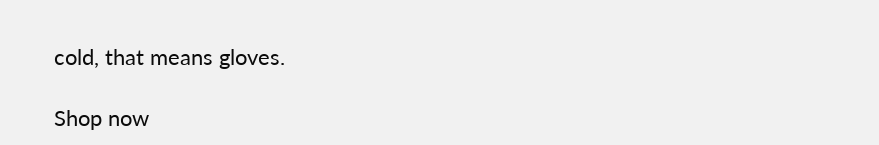cold, that means gloves.

Shop now